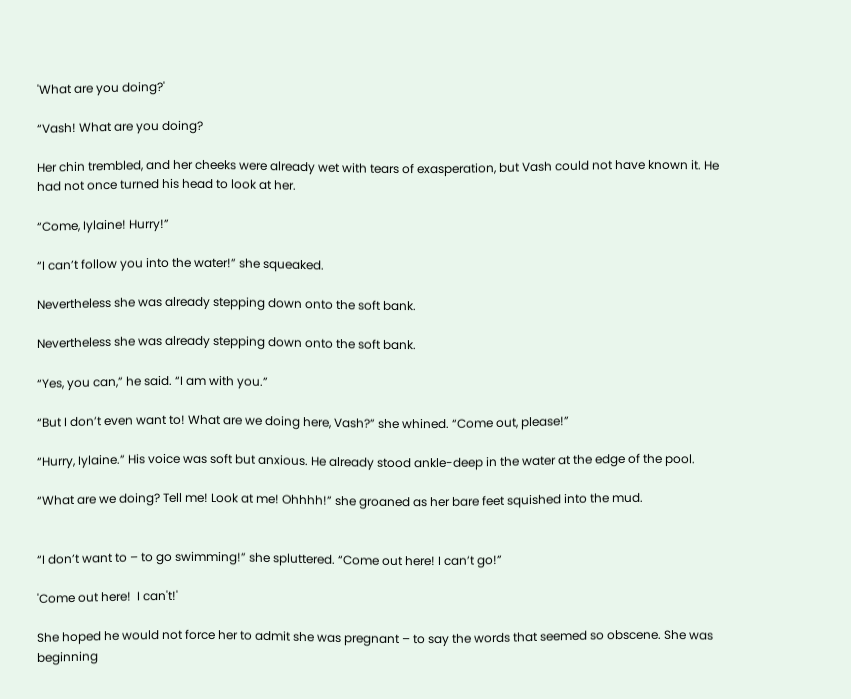'What are you doing?'

“Vash! What are you doing?

Her chin trembled, and her cheeks were already wet with tears of exasperation, but Vash could not have known it. He had not once turned his head to look at her.

“Come, Iylaine! Hurry!”

“I can’t follow you into the water!” she squeaked.

Nevertheless she was already stepping down onto the soft bank.

Nevertheless she was already stepping down onto the soft bank.

“Yes, you can,” he said. “I am with you.”

“But I don’t even want to! What are we doing here, Vash?” she whined. “Come out, please!”

“Hurry, Iylaine.” His voice was soft but anxious. He already stood ankle-deep in the water at the edge of the pool.

“What are we doing? Tell me! Look at me! Ohhhh!” she groaned as her bare feet squished into the mud.


“I don’t want to – to go swimming!” she spluttered. “Come out here! I can’t go!”

'Come out here!  I can't!'

She hoped he would not force her to admit she was pregnant – to say the words that seemed so obscene. She was beginning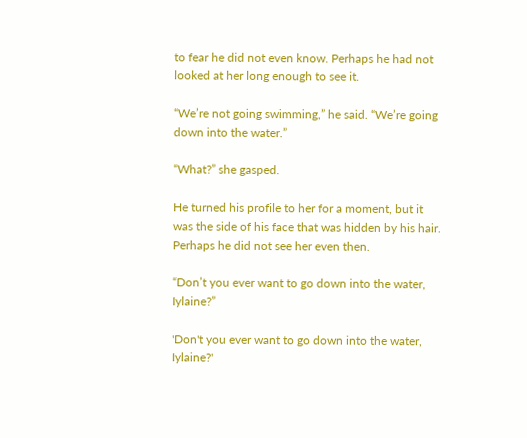to fear he did not even know. Perhaps he had not looked at her long enough to see it.

“We’re not going swimming,” he said. “We’re going down into the water.”

“What?” she gasped.

He turned his profile to her for a moment, but it was the side of his face that was hidden by his hair. Perhaps he did not see her even then.

“Don’t you ever want to go down into the water, Iylaine?”

'Don't you ever want to go down into the water, Iylaine?'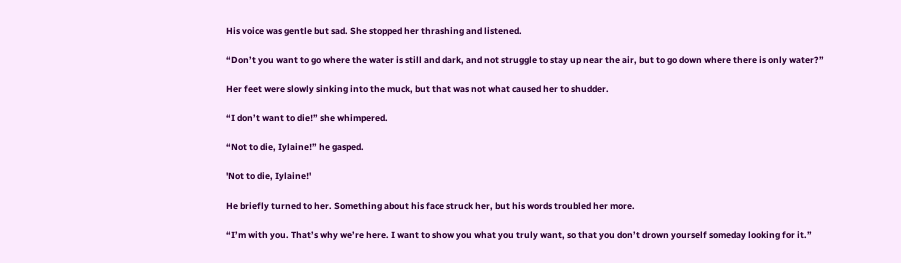His voice was gentle but sad. She stopped her thrashing and listened.

“Don’t you want to go where the water is still and dark, and not struggle to stay up near the air, but to go down where there is only water?”

Her feet were slowly sinking into the muck, but that was not what caused her to shudder.

“I don’t want to die!” she whimpered.

“Not to die, Iylaine!” he gasped.

'Not to die, Iylaine!'

He briefly turned to her. Something about his face struck her, but his words troubled her more.

“I’m with you. That’s why we’re here. I want to show you what you truly want, so that you don’t drown yourself someday looking for it.”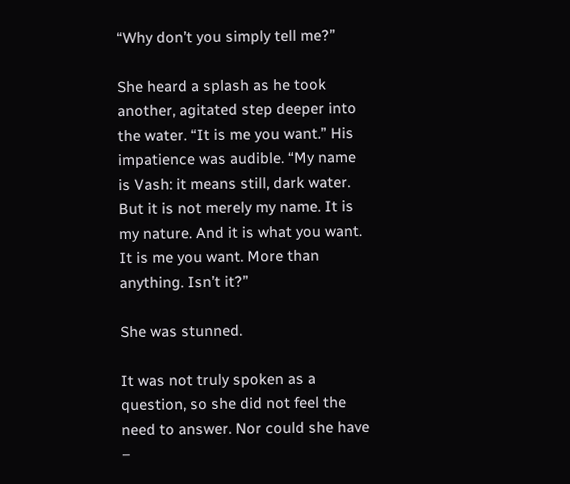“Why don’t you simply tell me?”

She heard a splash as he took another, agitated step deeper into the water. “It is me you want.” His impatience was audible. “My name is Vash: it means still, dark water. But it is not merely my name. It is my nature. And it is what you want. It is me you want. More than anything. Isn’t it?”

She was stunned.

It was not truly spoken as a question, so she did not feel the need to answer. Nor could she have –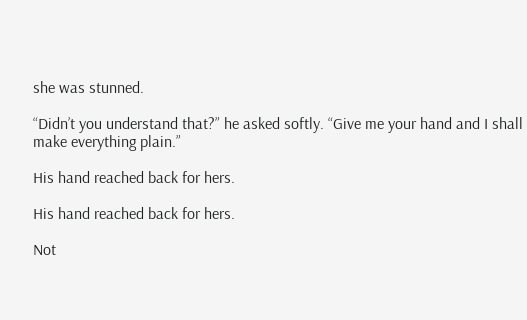she was stunned.

“Didn’t you understand that?” he asked softly. “Give me your hand and I shall make everything plain.”

His hand reached back for hers.

His hand reached back for hers.

Not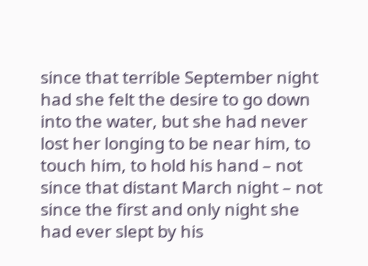since that terrible September night had she felt the desire to go down into the water, but she had never lost her longing to be near him, to touch him, to hold his hand – not since that distant March night – not since the first and only night she had ever slept by his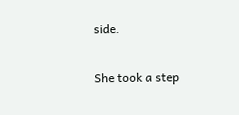side.

She took a step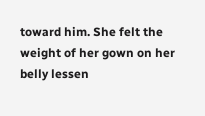toward him. She felt the weight of her gown on her belly lessen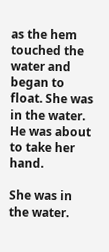as the hem touched the water and began to float. She was in the water. He was about to take her hand.

She was in the water.